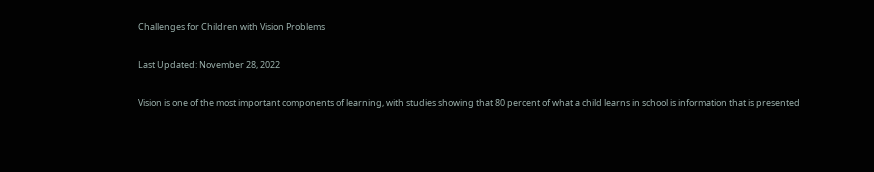Challenges for Children with Vision Problems

Last Updated: November 28, 2022

Vision is one of the most important components of learning, with studies showing that 80 percent of what a child learns in school is information that is presented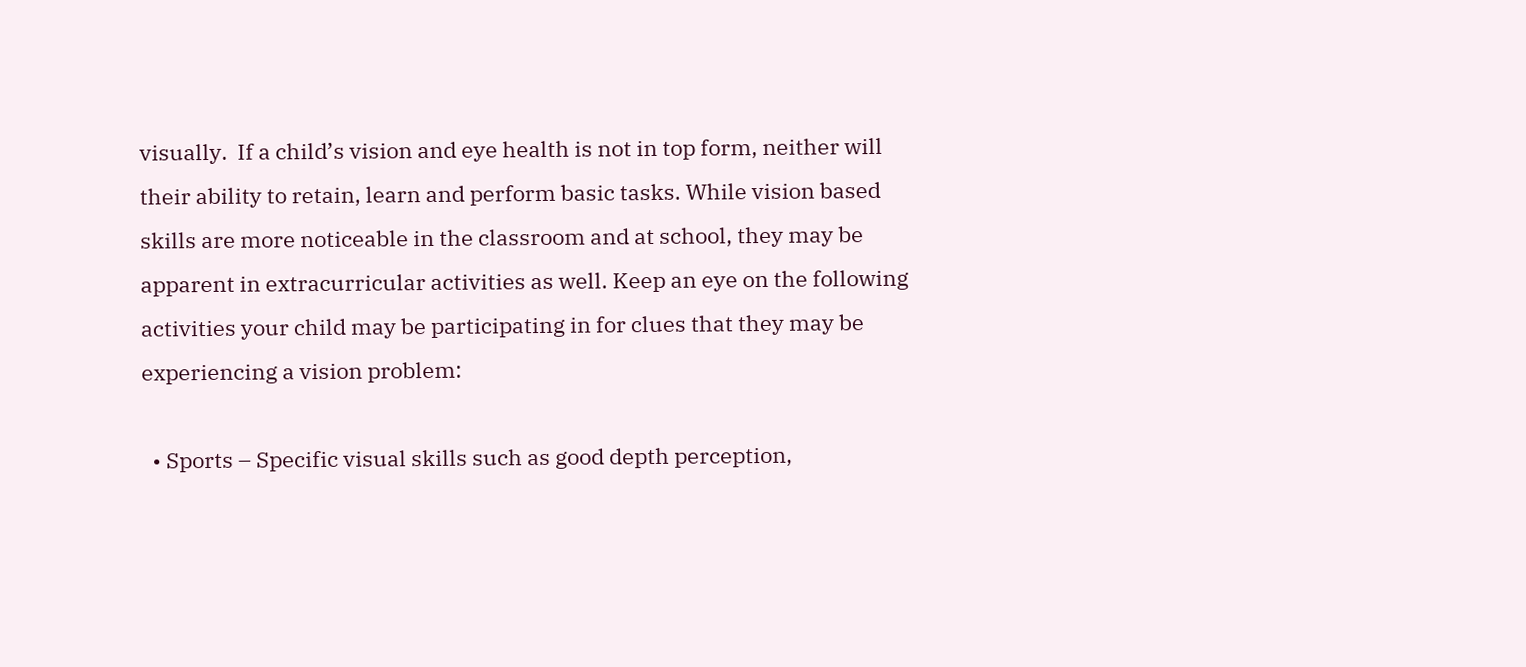visually.  If a child’s vision and eye health is not in top form, neither will their ability to retain, learn and perform basic tasks. While vision based skills are more noticeable in the classroom and at school, they may be apparent in extracurricular activities as well. Keep an eye on the following activities your child may be participating in for clues that they may be experiencing a vision problem:

  • Sports – Specific visual skills such as good depth perception,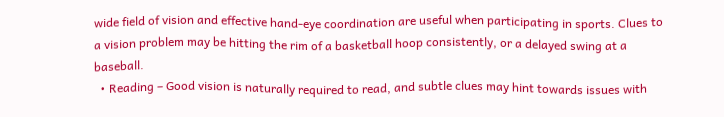wide field of vision and effective hand-eye coordination are useful when participating in sports. Clues to a vision problem may be hitting the rim of a basketball hoop consistently, or a delayed swing at a baseball.
  • Reading – Good vision is naturally required to read, and subtle clues may hint towards issues with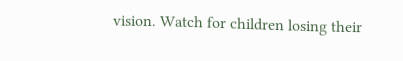vision. Watch for children losing their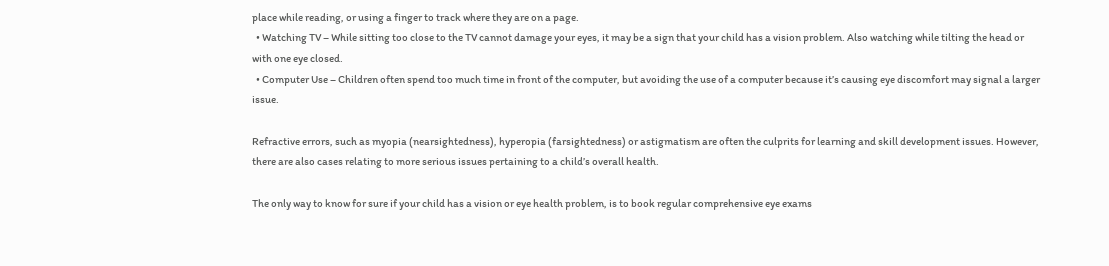place while reading, or using a finger to track where they are on a page.
  • Watching TV – While sitting too close to the TV cannot damage your eyes, it may be a sign that your child has a vision problem. Also watching while tilting the head or with one eye closed.
  • Computer Use – Children often spend too much time in front of the computer, but avoiding the use of a computer because it’s causing eye discomfort may signal a larger issue.

Refractive errors, such as myopia (nearsightedness), hyperopia (farsightedness) or astigmatism are often the culprits for learning and skill development issues. However, there are also cases relating to more serious issues pertaining to a child’s overall health.

The only way to know for sure if your child has a vision or eye health problem, is to book regular comprehensive eye exams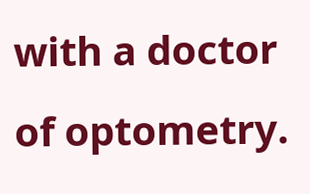with a doctor of optometry.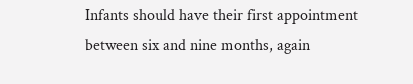Infants should have their first appointment between six and nine months, again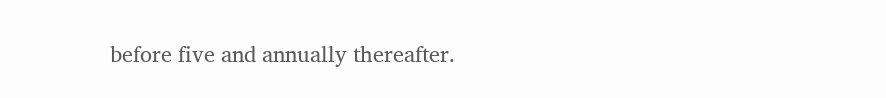before five and annually thereafter.